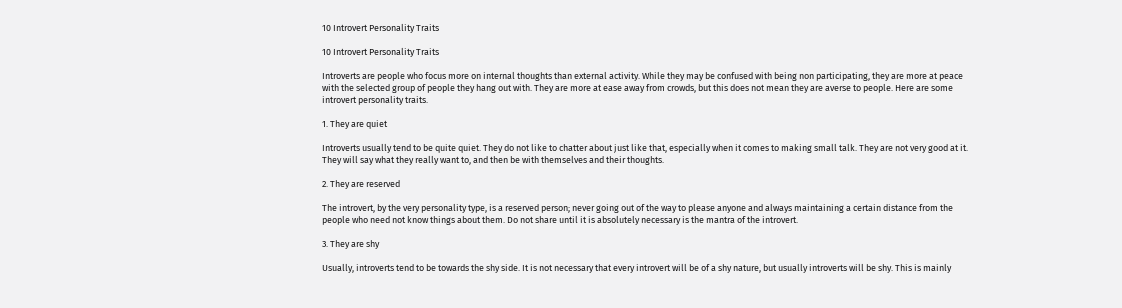10 Introvert Personality Traits

10 Introvert Personality Traits

Introverts are people who focus more on internal thoughts than external activity. While they may be confused with being non participating, they are more at peace with the selected group of people they hang out with. They are more at ease away from crowds, but this does not mean they are averse to people. Here are some introvert personality traits.

1. They are quiet

Introverts usually tend to be quite quiet. They do not like to chatter about just like that, especially when it comes to making small talk. They are not very good at it. They will say what they really want to, and then be with themselves and their thoughts.

2. They are reserved

The introvert, by the very personality type, is a reserved person; never going out of the way to please anyone and always maintaining a certain distance from the people who need not know things about them. Do not share until it is absolutely necessary is the mantra of the introvert.

3. They are shy

Usually, introverts tend to be towards the shy side. It is not necessary that every introvert will be of a shy nature, but usually introverts will be shy. This is mainly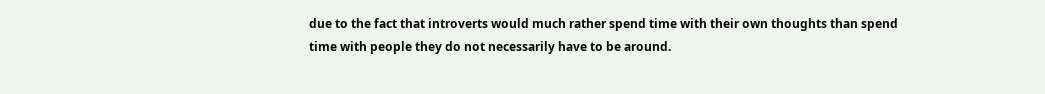due to the fact that introverts would much rather spend time with their own thoughts than spend time with people they do not necessarily have to be around.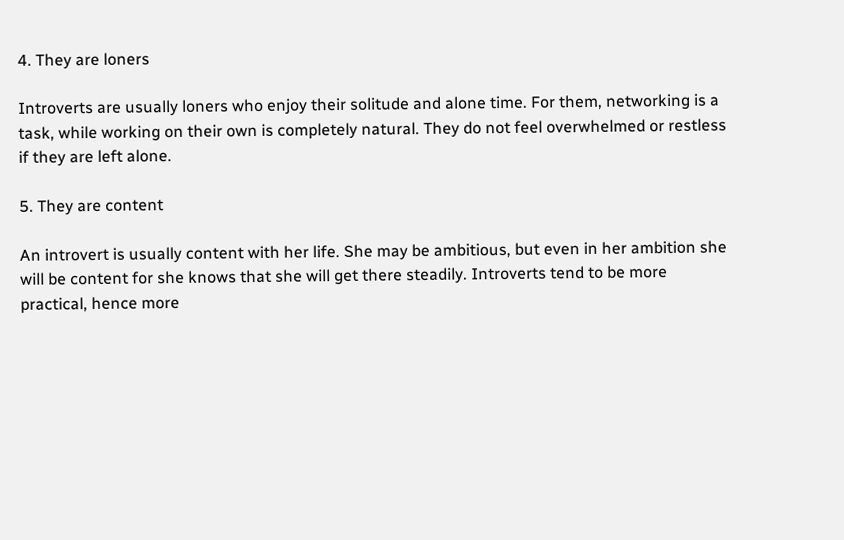4. They are loners

Introverts are usually loners who enjoy their solitude and alone time. For them, networking is a task, while working on their own is completely natural. They do not feel overwhelmed or restless if they are left alone.

5. They are content

An introvert is usually content with her life. She may be ambitious, but even in her ambition she will be content for she knows that she will get there steadily. Introverts tend to be more practical, hence more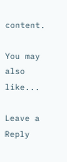content.

You may also like...

Leave a Reply